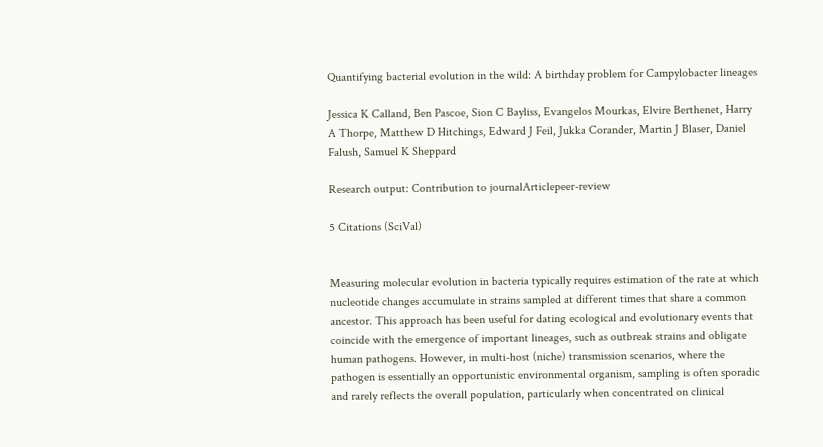Quantifying bacterial evolution in the wild: A birthday problem for Campylobacter lineages

Jessica K Calland, Ben Pascoe, Sion C Bayliss, Evangelos Mourkas, Elvire Berthenet, Harry A Thorpe, Matthew D Hitchings, Edward J Feil, Jukka Corander, Martin J Blaser, Daniel Falush, Samuel K Sheppard

Research output: Contribution to journalArticlepeer-review

5 Citations (SciVal)


Measuring molecular evolution in bacteria typically requires estimation of the rate at which nucleotide changes accumulate in strains sampled at different times that share a common ancestor. This approach has been useful for dating ecological and evolutionary events that coincide with the emergence of important lineages, such as outbreak strains and obligate human pathogens. However, in multi-host (niche) transmission scenarios, where the pathogen is essentially an opportunistic environmental organism, sampling is often sporadic and rarely reflects the overall population, particularly when concentrated on clinical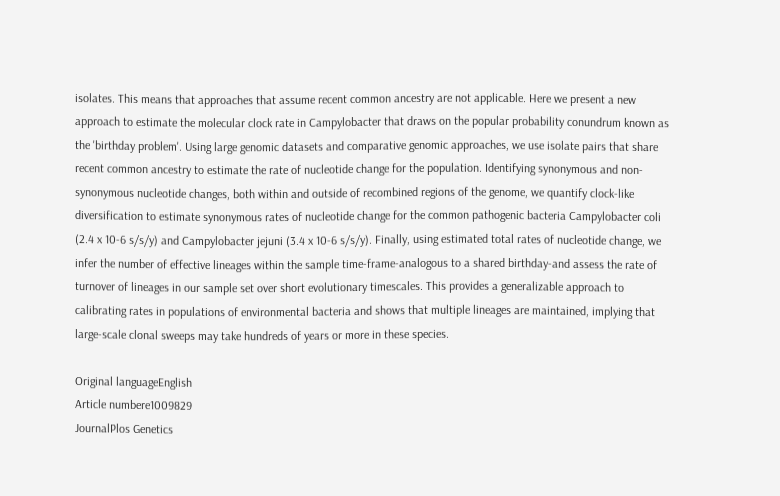isolates. This means that approaches that assume recent common ancestry are not applicable. Here we present a new approach to estimate the molecular clock rate in Campylobacter that draws on the popular probability conundrum known as the 'birthday problem'. Using large genomic datasets and comparative genomic approaches, we use isolate pairs that share recent common ancestry to estimate the rate of nucleotide change for the population. Identifying synonymous and non-synonymous nucleotide changes, both within and outside of recombined regions of the genome, we quantify clock-like diversification to estimate synonymous rates of nucleotide change for the common pathogenic bacteria Campylobacter coli (2.4 x 10-6 s/s/y) and Campylobacter jejuni (3.4 x 10-6 s/s/y). Finally, using estimated total rates of nucleotide change, we infer the number of effective lineages within the sample time-frame-analogous to a shared birthday-and assess the rate of turnover of lineages in our sample set over short evolutionary timescales. This provides a generalizable approach to calibrating rates in populations of environmental bacteria and shows that multiple lineages are maintained, implying that large-scale clonal sweeps may take hundreds of years or more in these species.

Original languageEnglish
Article numbere1009829
JournalPlos Genetics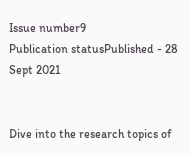Issue number9
Publication statusPublished - 28 Sept 2021


Dive into the research topics of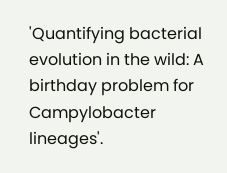'Quantifying bacterial evolution in the wild: A birthday problem for Campylobacter lineages'.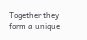Together they form a unique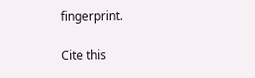fingerprint.

Cite this